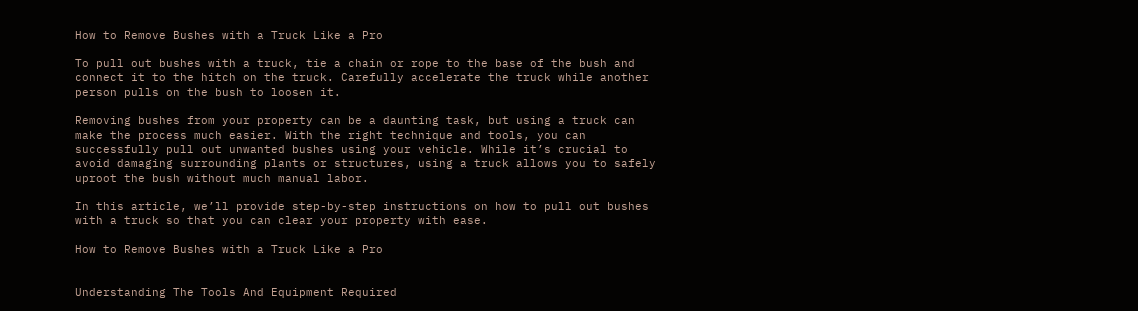How to Remove Bushes with a Truck Like a Pro

To pull out bushes with a truck, tie a chain or rope to the base of the bush and connect it to the hitch on the truck. Carefully accelerate the truck while another person pulls on the bush to loosen it.

Removing bushes from your property can be a daunting task, but using a truck can make the process much easier. With the right technique and tools, you can successfully pull out unwanted bushes using your vehicle. While it’s crucial to avoid damaging surrounding plants or structures, using a truck allows you to safely uproot the bush without much manual labor.

In this article, we’ll provide step-by-step instructions on how to pull out bushes with a truck so that you can clear your property with ease.

How to Remove Bushes with a Truck Like a Pro


Understanding The Tools And Equipment Required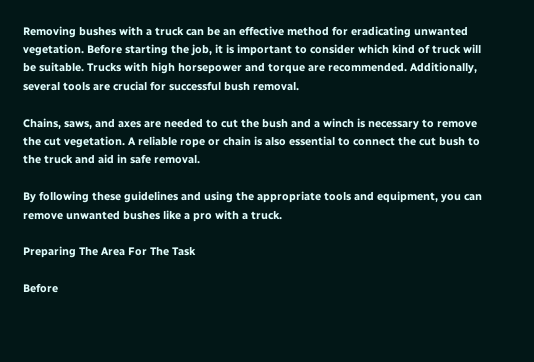Removing bushes with a truck can be an effective method for eradicating unwanted vegetation. Before starting the job, it is important to consider which kind of truck will be suitable. Trucks with high horsepower and torque are recommended. Additionally, several tools are crucial for successful bush removal.

Chains, saws, and axes are needed to cut the bush and a winch is necessary to remove the cut vegetation. A reliable rope or chain is also essential to connect the cut bush to the truck and aid in safe removal.

By following these guidelines and using the appropriate tools and equipment, you can remove unwanted bushes like a pro with a truck.

Preparing The Area For The Task

Before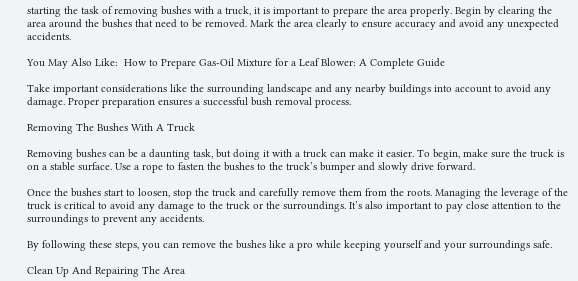starting the task of removing bushes with a truck, it is important to prepare the area properly. Begin by clearing the area around the bushes that need to be removed. Mark the area clearly to ensure accuracy and avoid any unexpected accidents.

You May Also Like:  How to Prepare Gas-Oil Mixture for a Leaf Blower: A Complete Guide

Take important considerations like the surrounding landscape and any nearby buildings into account to avoid any damage. Proper preparation ensures a successful bush removal process.

Removing The Bushes With A Truck

Removing bushes can be a daunting task, but doing it with a truck can make it easier. To begin, make sure the truck is on a stable surface. Use a rope to fasten the bushes to the truck’s bumper and slowly drive forward.

Once the bushes start to loosen, stop the truck and carefully remove them from the roots. Managing the leverage of the truck is critical to avoid any damage to the truck or the surroundings. It’s also important to pay close attention to the surroundings to prevent any accidents.

By following these steps, you can remove the bushes like a pro while keeping yourself and your surroundings safe.

Clean Up And Repairing The Area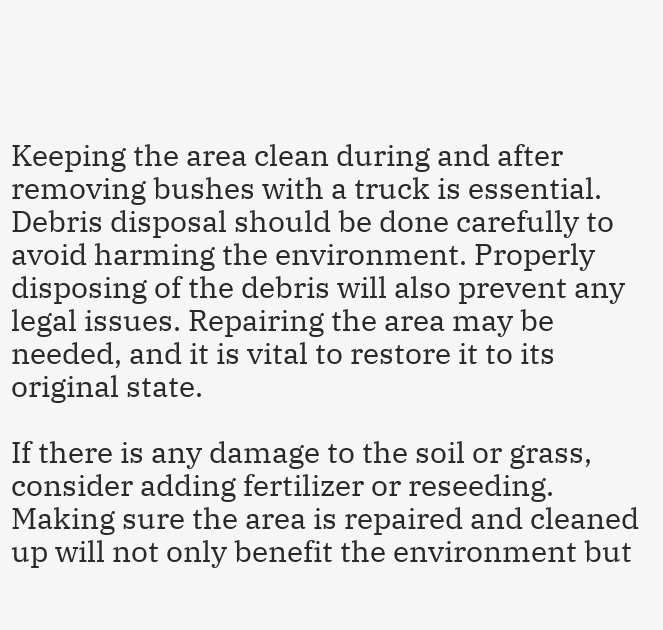Keeping the area clean during and after removing bushes with a truck is essential. Debris disposal should be done carefully to avoid harming the environment. Properly disposing of the debris will also prevent any legal issues. Repairing the area may be needed, and it is vital to restore it to its original state.

If there is any damage to the soil or grass, consider adding fertilizer or reseeding. Making sure the area is repaired and cleaned up will not only benefit the environment but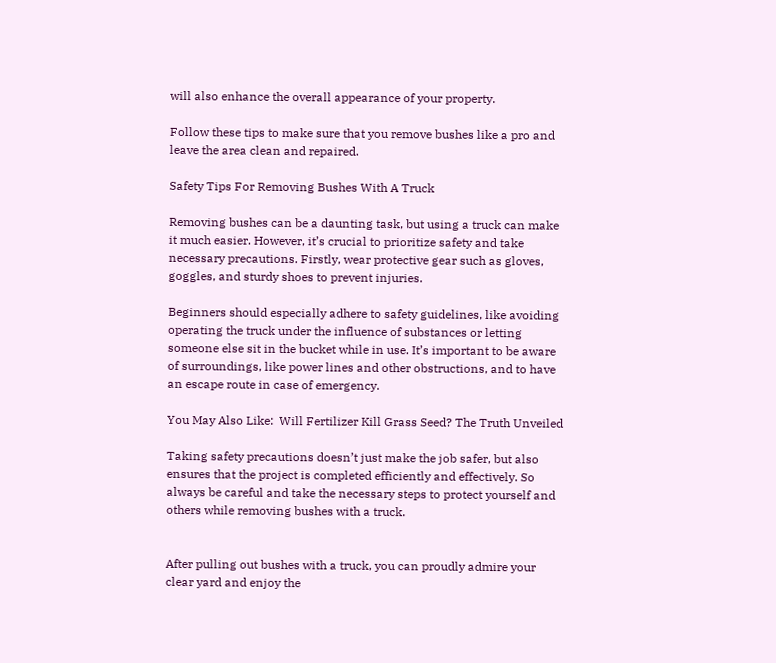will also enhance the overall appearance of your property.

Follow these tips to make sure that you remove bushes like a pro and leave the area clean and repaired.

Safety Tips For Removing Bushes With A Truck

Removing bushes can be a daunting task, but using a truck can make it much easier. However, it’s crucial to prioritize safety and take necessary precautions. Firstly, wear protective gear such as gloves, goggles, and sturdy shoes to prevent injuries.

Beginners should especially adhere to safety guidelines, like avoiding operating the truck under the influence of substances or letting someone else sit in the bucket while in use. It’s important to be aware of surroundings, like power lines and other obstructions, and to have an escape route in case of emergency.

You May Also Like:  Will Fertilizer Kill Grass Seed? The Truth Unveiled

Taking safety precautions doesn’t just make the job safer, but also ensures that the project is completed efficiently and effectively. So always be careful and take the necessary steps to protect yourself and others while removing bushes with a truck.


After pulling out bushes with a truck, you can proudly admire your clear yard and enjoy the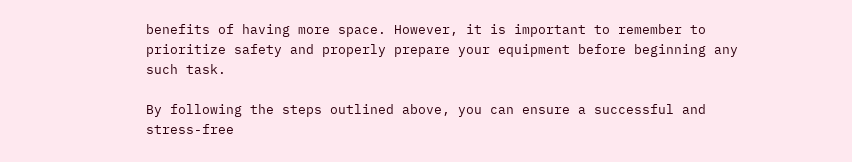benefits of having more space. However, it is important to remember to prioritize safety and properly prepare your equipment before beginning any such task.

By following the steps outlined above, you can ensure a successful and stress-free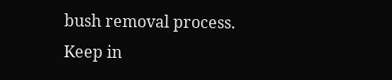bush removal process. Keep in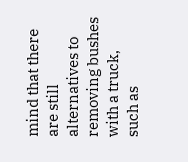mind that there are still alternatives to removing bushes with a truck, such as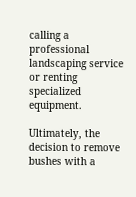calling a professional landscaping service or renting specialized equipment.

Ultimately, the decision to remove bushes with a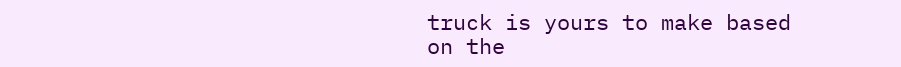truck is yours to make based on the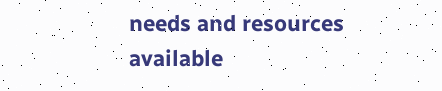needs and resources available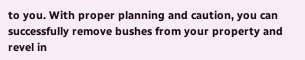to you. With proper planning and caution, you can successfully remove bushes from your property and revel in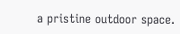a pristine outdoor space.